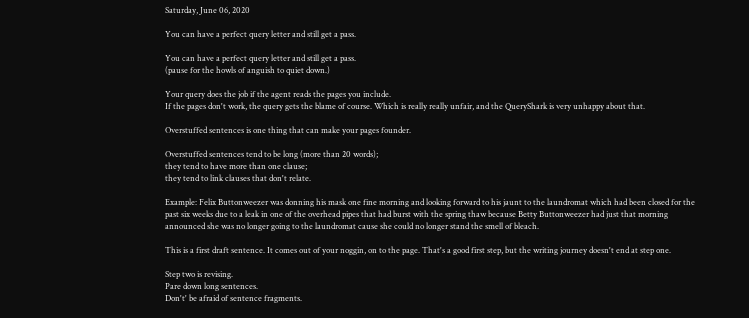Saturday, June 06, 2020

You can have a perfect query letter and still get a pass.

You can have a perfect query letter and still get a pass.
(pause for the howls of anguish to quiet down.)

Your query does the job if the agent reads the pages you include.
If the pages don't work, the query gets the blame of course. Which is really really unfair, and the QueryShark is very unhappy about that.

Overstuffed sentences is one thing that can make your pages founder.

Overstuffed sentences tend to be long (more than 20 words);
they tend to have more than one clause;
they tend to link clauses that don't relate.

Example: Felix Buttonweezer was donning his mask one fine morning and looking forward to his jaunt to the laundromat which had been closed for the past six weeks due to a leak in one of the overhead pipes that had burst with the spring thaw because Betty Buttonweezer had just that morning announced she was no longer going to the laundromat cause she could no longer stand the smell of bleach.

This is a first draft sentence. It comes out of your noggin, on to the page. That's a good first step, but the writing journey doesn't end at step one.

Step two is revising.
Pare down long sentences.
Don't' be afraid of sentence fragments.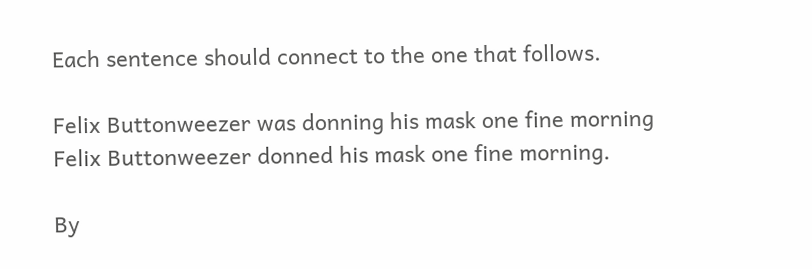Each sentence should connect to the one that follows.

Felix Buttonweezer was donning his mask one fine morning
Felix Buttonweezer donned his mask one fine morning.

By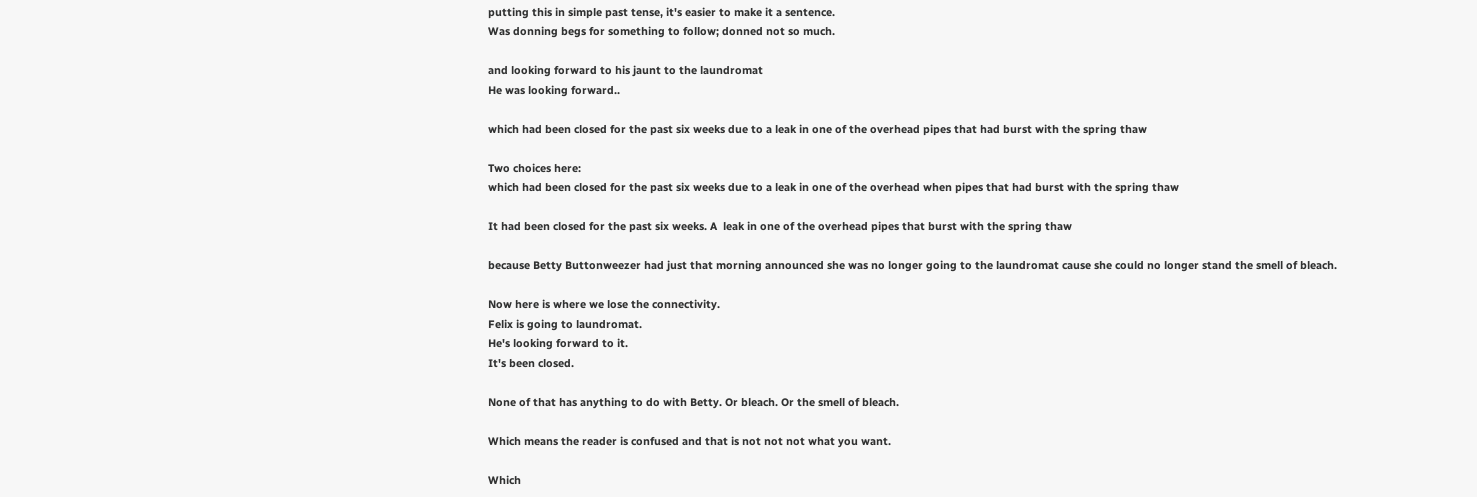putting this in simple past tense, it's easier to make it a sentence.
Was donning begs for something to follow; donned not so much.

and looking forward to his jaunt to the laundromat
He was looking forward..

which had been closed for the past six weeks due to a leak in one of the overhead pipes that had burst with the spring thaw

Two choices here:
which had been closed for the past six weeks due to a leak in one of the overhead when pipes that had burst with the spring thaw

It had been closed for the past six weeks. A  leak in one of the overhead pipes that burst with the spring thaw

because Betty Buttonweezer had just that morning announced she was no longer going to the laundromat cause she could no longer stand the smell of bleach.

Now here is where we lose the connectivity.
Felix is going to laundromat.
He's looking forward to it.
It's been closed.

None of that has anything to do with Betty. Or bleach. Or the smell of bleach.

Which means the reader is confused and that is not not not what you want.

Which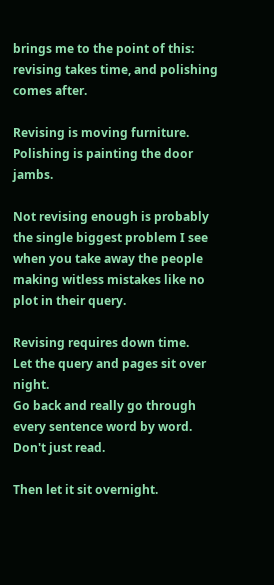brings me to the point of this: revising takes time, and polishing comes after.

Revising is moving furniture.
Polishing is painting the door jambs.

Not revising enough is probably the single biggest problem I see when you take away the people making witless mistakes like no plot in their query.

Revising requires down time.
Let the query and pages sit over night.
Go back and really go through every sentence word by word. Don't just read.

Then let it sit overnight.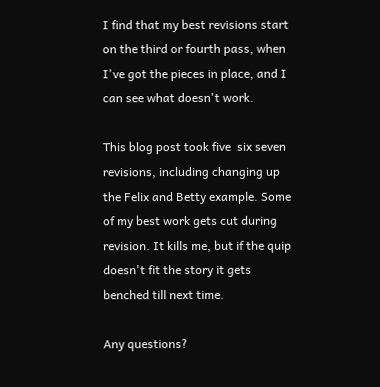I find that my best revisions start on the third or fourth pass, when I've got the pieces in place, and I can see what doesn't work.

This blog post took five  six seven revisions, including changing up the Felix and Betty example. Some of my best work gets cut during revision. It kills me, but if the quip doesn't fit the story it gets benched till next time.

Any questions?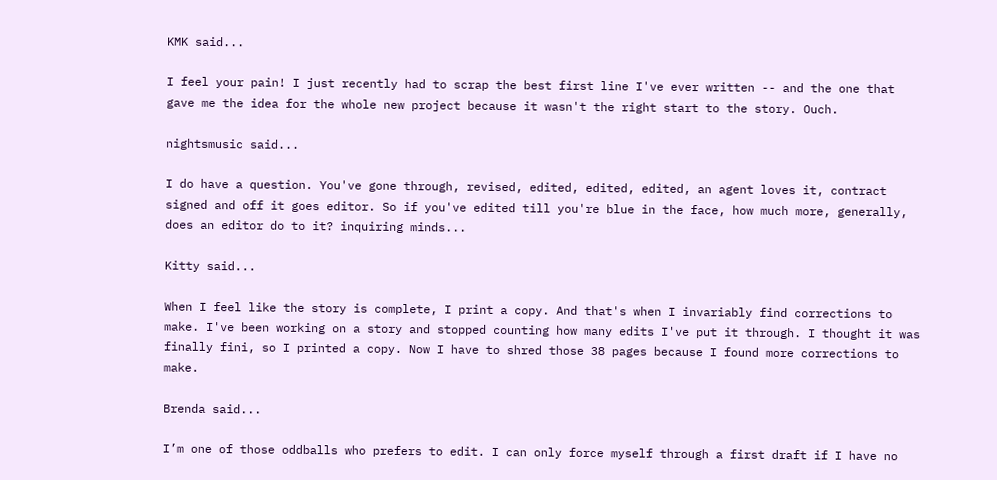KMK said...

I feel your pain! I just recently had to scrap the best first line I've ever written -- and the one that gave me the idea for the whole new project because it wasn't the right start to the story. Ouch.

nightsmusic said...

I do have a question. You've gone through, revised, edited, edited, edited, an agent loves it, contract signed and off it goes editor. So if you've edited till you're blue in the face, how much more, generally, does an editor do to it? inquiring minds...

Kitty said...

When I feel like the story is complete, I print a copy. And that's when I invariably find corrections to make. I've been working on a story and stopped counting how many edits I've put it through. I thought it was finally fini, so I printed a copy. Now I have to shred those 38 pages because I found more corrections to make.

Brenda said...

I’m one of those oddballs who prefers to edit. I can only force myself through a first draft if I have no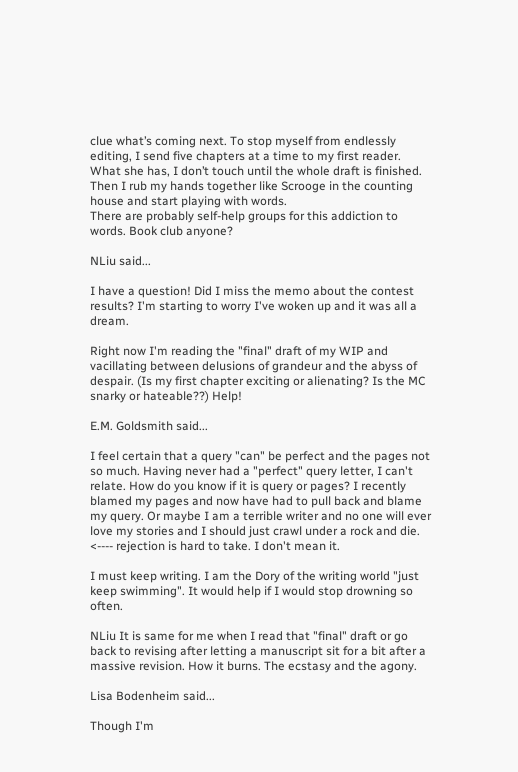clue what’s coming next. To stop myself from endlessly editing, I send five chapters at a time to my first reader. What she has, I don’t touch until the whole draft is finished. Then I rub my hands together like Scrooge in the counting house and start playing with words.
There are probably self-help groups for this addiction to words. Book club anyone?

NLiu said...

I have a question! Did I miss the memo about the contest results? I'm starting to worry I've woken up and it was all a dream.

Right now I'm reading the "final" draft of my WIP and vacillating between delusions of grandeur and the abyss of despair. (Is my first chapter exciting or alienating? Is the MC snarky or hateable??) Help!

E.M. Goldsmith said...

I feel certain that a query "can" be perfect and the pages not so much. Having never had a "perfect" query letter, I can't relate. How do you know if it is query or pages? I recently blamed my pages and now have had to pull back and blame my query. Or maybe I am a terrible writer and no one will ever love my stories and I should just crawl under a rock and die. <---- rejection is hard to take. I don't mean it.

I must keep writing. I am the Dory of the writing world "just keep swimming". It would help if I would stop drowning so often.

NLiu It is same for me when I read that "final" draft or go back to revising after letting a manuscript sit for a bit after a massive revision. How it burns. The ecstasy and the agony.

Lisa Bodenheim said...

Though I'm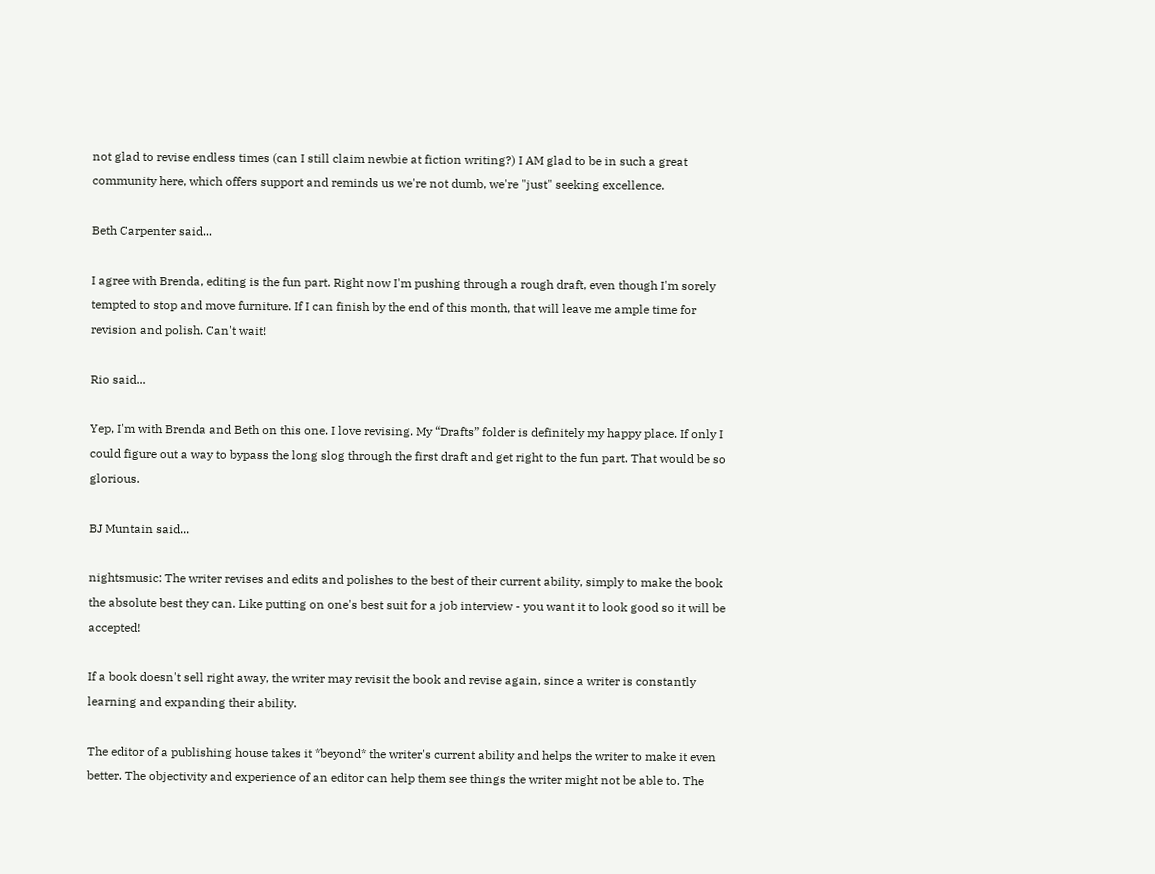not glad to revise endless times (can I still claim newbie at fiction writing?) I AM glad to be in such a great community here, which offers support and reminds us we're not dumb, we're "just" seeking excellence.

Beth Carpenter said...

I agree with Brenda, editing is the fun part. Right now I'm pushing through a rough draft, even though I'm sorely tempted to stop and move furniture. If I can finish by the end of this month, that will leave me ample time for revision and polish. Can't wait!

Rio said...

Yep, I'm with Brenda and Beth on this one. I love revising. My “Drafts” folder is definitely my happy place. If only I could figure out a way to bypass the long slog through the first draft and get right to the fun part. That would be so glorious.

BJ Muntain said...

nightsmusic: The writer revises and edits and polishes to the best of their current ability, simply to make the book the absolute best they can. Like putting on one's best suit for a job interview - you want it to look good so it will be accepted!

If a book doesn't sell right away, the writer may revisit the book and revise again, since a writer is constantly learning and expanding their ability.

The editor of a publishing house takes it *beyond* the writer's current ability and helps the writer to make it even better. The objectivity and experience of an editor can help them see things the writer might not be able to. The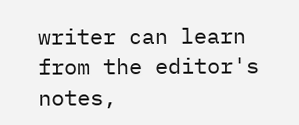writer can learn from the editor's notes,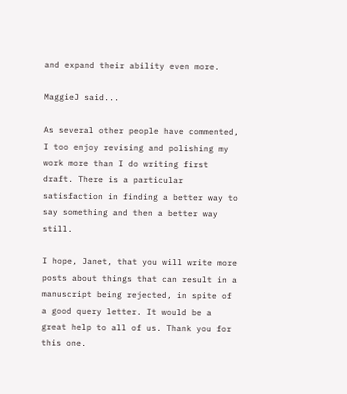and expand their ability even more.

MaggieJ said...

As several other people have commented, I too enjoy revising and polishing my work more than I do writing first draft. There is a particular satisfaction in finding a better way to say something and then a better way still.

I hope, Janet, that you will write more posts about things that can result in a manuscript being rejected, in spite of a good query letter. It would be a great help to all of us. Thank you for this one.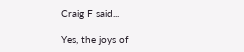Craig F said...

Yes, the joys of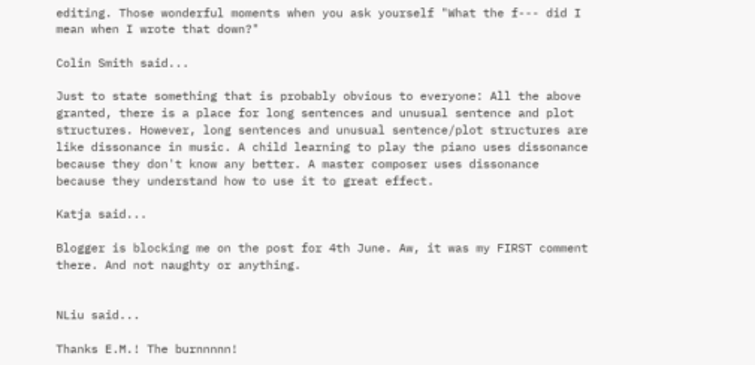editing. Those wonderful moments when you ask yourself "What the f--- did I mean when I wrote that down?"

Colin Smith said...

Just to state something that is probably obvious to everyone: All the above granted, there is a place for long sentences and unusual sentence and plot structures. However, long sentences and unusual sentence/plot structures are like dissonance in music. A child learning to play the piano uses dissonance because they don't know any better. A master composer uses dissonance because they understand how to use it to great effect.

Katja said...

Blogger is blocking me on the post for 4th June. Aw, it was my FIRST comment there. And not naughty or anything.


NLiu said...

Thanks E.M.! The burnnnnn!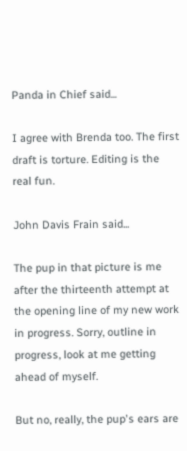Panda in Chief said...

I agree with Brenda too. The first draft is torture. Editing is the real fun.

John Davis Frain said...

The pup in that picture is me after the thirteenth attempt at the opening line of my new work in progress. Sorry, outline in progress, look at me getting ahead of myself.

But no, really, the pup's ears are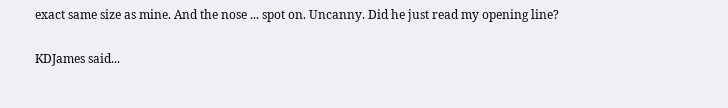exact same size as mine. And the nose ... spot on. Uncanny. Did he just read my opening line?

KDJames said...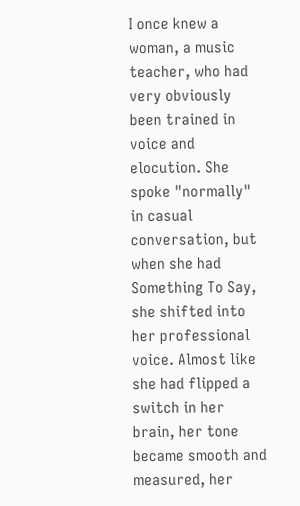I once knew a woman, a music teacher, who had very obviously been trained in voice and elocution. She spoke "normally" in casual conversation, but when she had Something To Say, she shifted into her professional voice. Almost like she had flipped a switch in her brain, her tone became smooth and measured, her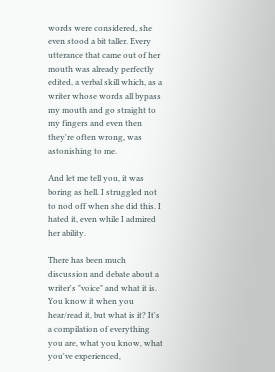words were considered, she even stood a bit taller. Every utterance that came out of her mouth was already perfectly edited, a verbal skill which, as a writer whose words all bypass my mouth and go straight to my fingers and even then they're often wrong, was astonishing to me.

And let me tell you, it was boring as hell. I struggled not to nod off when she did this. I hated it, even while I admired her ability.

There has been much discussion and debate about a writer's "voice" and what it is. You know it when you hear/read it, but what is it? It's a compilation of everything you are, what you know, what you've experienced,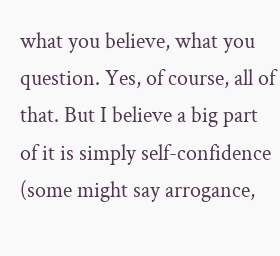what you believe, what you question. Yes, of course, all of that. But I believe a big part of it is simply self-confidence (some might say arrogance,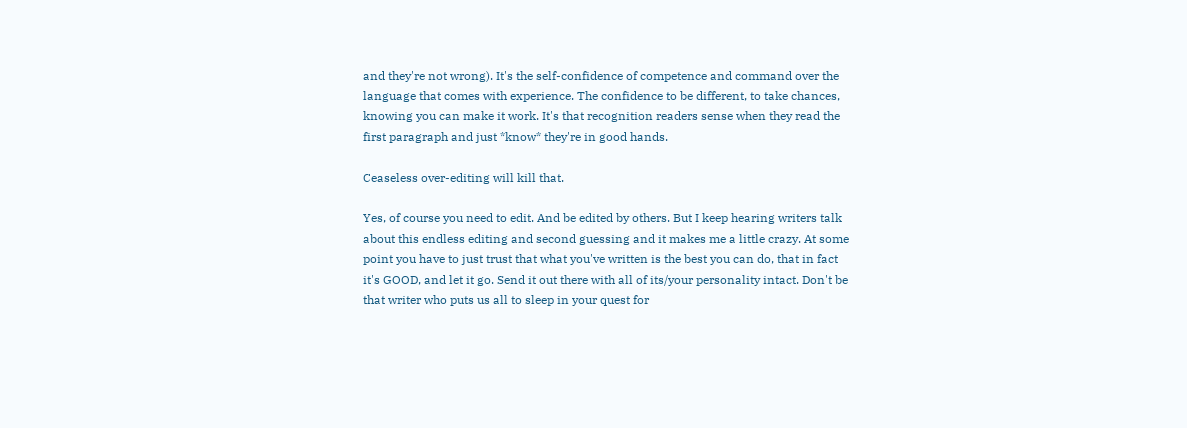and they're not wrong). It's the self-confidence of competence and command over the language that comes with experience. The confidence to be different, to take chances, knowing you can make it work. It's that recognition readers sense when they read the first paragraph and just *know* they're in good hands.

Ceaseless over-editing will kill that.

Yes, of course you need to edit. And be edited by others. But I keep hearing writers talk about this endless editing and second guessing and it makes me a little crazy. At some point you have to just trust that what you've written is the best you can do, that in fact it's GOOD, and let it go. Send it out there with all of its/your personality intact. Don't be that writer who puts us all to sleep in your quest for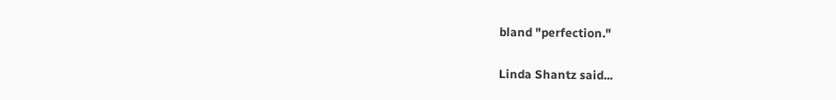bland "perfection."

Linda Shantz said...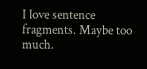I love sentence fragments. Maybe too much.